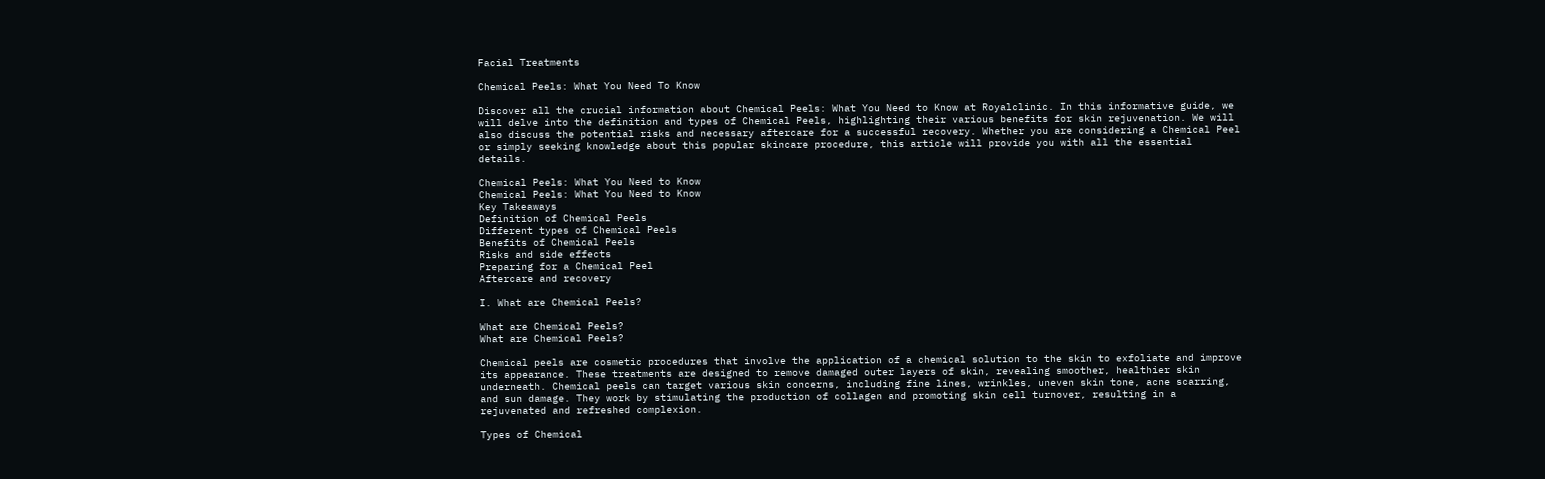Facial Treatments

Chemical Peels: What You Need To Know

Discover all the crucial information about Chemical Peels: What You Need to Know at Royalclinic. In this informative guide, we will delve into the definition and types of Chemical Peels, highlighting their various benefits for skin rejuvenation. We will also discuss the potential risks and necessary aftercare for a successful recovery. Whether you are considering a Chemical Peel or simply seeking knowledge about this popular skincare procedure, this article will provide you with all the essential details.

Chemical Peels: What You Need to Know
Chemical Peels: What You Need to Know
Key Takeaways
Definition of Chemical Peels
Different types of Chemical Peels
Benefits of Chemical Peels
Risks and side effects
Preparing for a Chemical Peel
Aftercare and recovery

I. What are Chemical Peels?

What are Chemical Peels?
What are Chemical Peels?

Chemical peels are cosmetic procedures that involve the application of a chemical solution to the skin to exfoliate and improve its appearance. These treatments are designed to remove damaged outer layers of skin, revealing smoother, healthier skin underneath. Chemical peels can target various skin concerns, including fine lines, wrinkles, uneven skin tone, acne scarring, and sun damage. They work by stimulating the production of collagen and promoting skin cell turnover, resulting in a rejuvenated and refreshed complexion.

Types of Chemical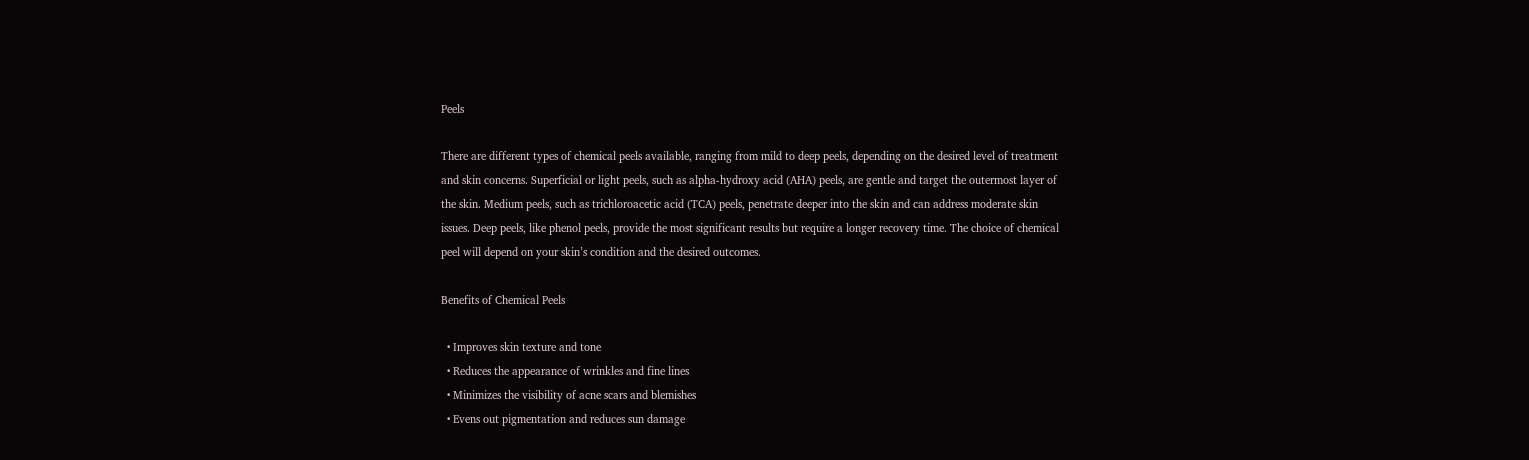Peels

There are different types of chemical peels available, ranging from mild to deep peels, depending on the desired level of treatment and skin concerns. Superficial or light peels, such as alpha-hydroxy acid (AHA) peels, are gentle and target the outermost layer of the skin. Medium peels, such as trichloroacetic acid (TCA) peels, penetrate deeper into the skin and can address moderate skin issues. Deep peels, like phenol peels, provide the most significant results but require a longer recovery time. The choice of chemical peel will depend on your skin’s condition and the desired outcomes.

Benefits of Chemical Peels

  • Improves skin texture and tone
  • Reduces the appearance of wrinkles and fine lines
  • Minimizes the visibility of acne scars and blemishes
  • Evens out pigmentation and reduces sun damage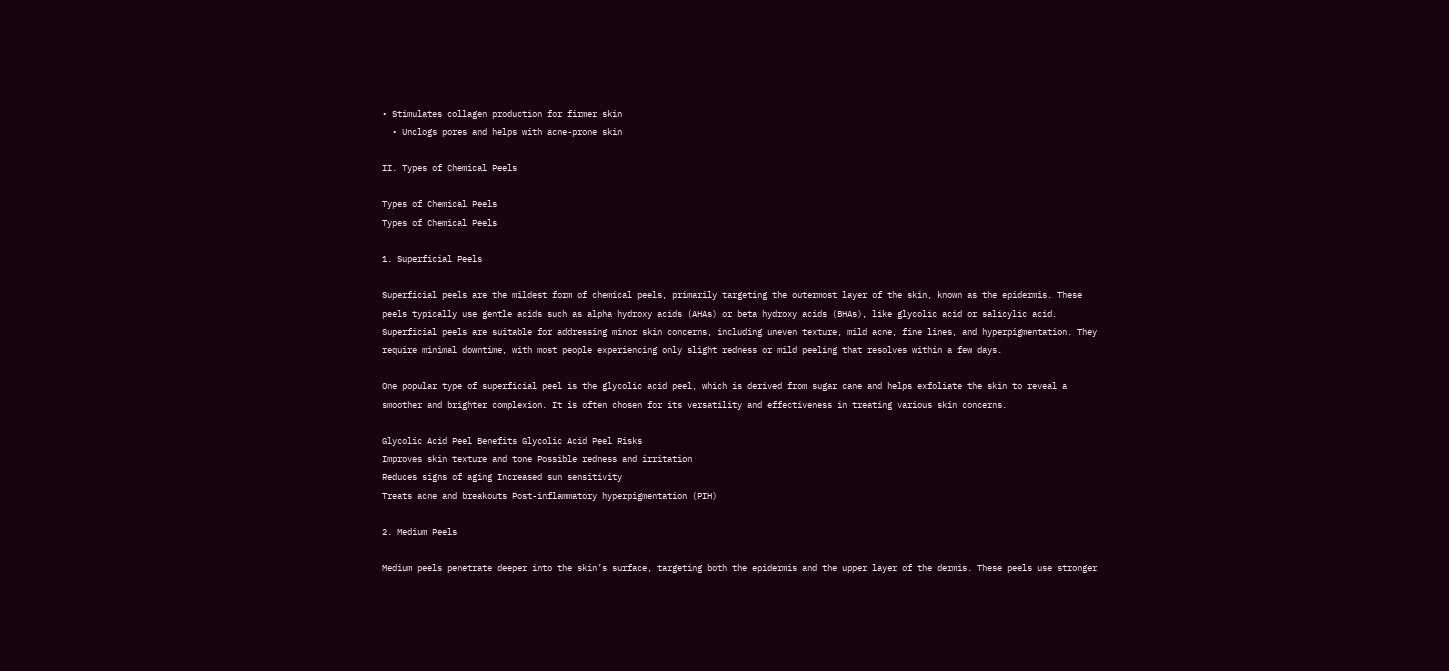• Stimulates collagen production for firmer skin
  • Unclogs pores and helps with acne-prone skin

II. Types of Chemical Peels

Types of Chemical Peels
Types of Chemical Peels

1. Superficial Peels

Superficial peels are the mildest form of chemical peels, primarily targeting the outermost layer of the skin, known as the epidermis. These peels typically use gentle acids such as alpha hydroxy acids (AHAs) or beta hydroxy acids (BHAs), like glycolic acid or salicylic acid. Superficial peels are suitable for addressing minor skin concerns, including uneven texture, mild acne, fine lines, and hyperpigmentation. They require minimal downtime, with most people experiencing only slight redness or mild peeling that resolves within a few days.

One popular type of superficial peel is the glycolic acid peel, which is derived from sugar cane and helps exfoliate the skin to reveal a smoother and brighter complexion. It is often chosen for its versatility and effectiveness in treating various skin concerns.

Glycolic Acid Peel Benefits Glycolic Acid Peel Risks
Improves skin texture and tone Possible redness and irritation
Reduces signs of aging Increased sun sensitivity
Treats acne and breakouts Post-inflammatory hyperpigmentation (PIH)

2. Medium Peels

Medium peels penetrate deeper into the skin’s surface, targeting both the epidermis and the upper layer of the dermis. These peels use stronger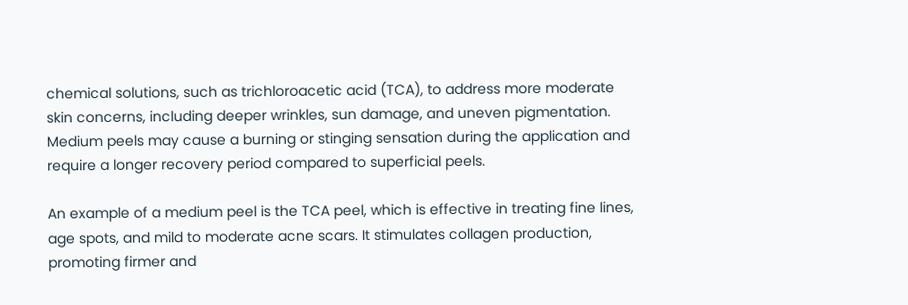chemical solutions, such as trichloroacetic acid (TCA), to address more moderate skin concerns, including deeper wrinkles, sun damage, and uneven pigmentation. Medium peels may cause a burning or stinging sensation during the application and require a longer recovery period compared to superficial peels.

An example of a medium peel is the TCA peel, which is effective in treating fine lines, age spots, and mild to moderate acne scars. It stimulates collagen production, promoting firmer and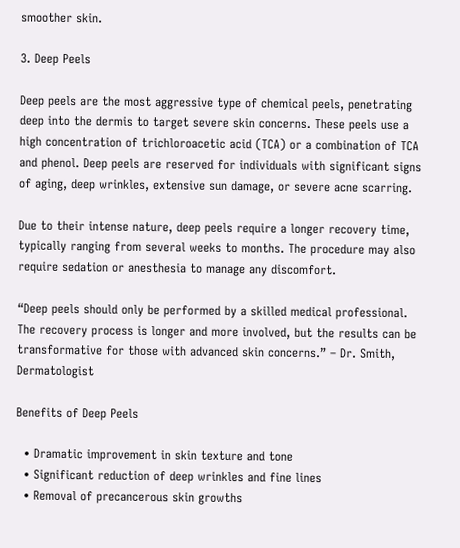smoother skin.

3. Deep Peels

Deep peels are the most aggressive type of chemical peels, penetrating deep into the dermis to target severe skin concerns. These peels use a high concentration of trichloroacetic acid (TCA) or a combination of TCA and phenol. Deep peels are reserved for individuals with significant signs of aging, deep wrinkles, extensive sun damage, or severe acne scarring.

Due to their intense nature, deep peels require a longer recovery time, typically ranging from several weeks to months. The procedure may also require sedation or anesthesia to manage any discomfort.

“Deep peels should only be performed by a skilled medical professional. The recovery process is longer and more involved, but the results can be transformative for those with advanced skin concerns.” – Dr. Smith, Dermatologist

Benefits of Deep Peels

  • Dramatic improvement in skin texture and tone
  • Significant reduction of deep wrinkles and fine lines
  • Removal of precancerous skin growths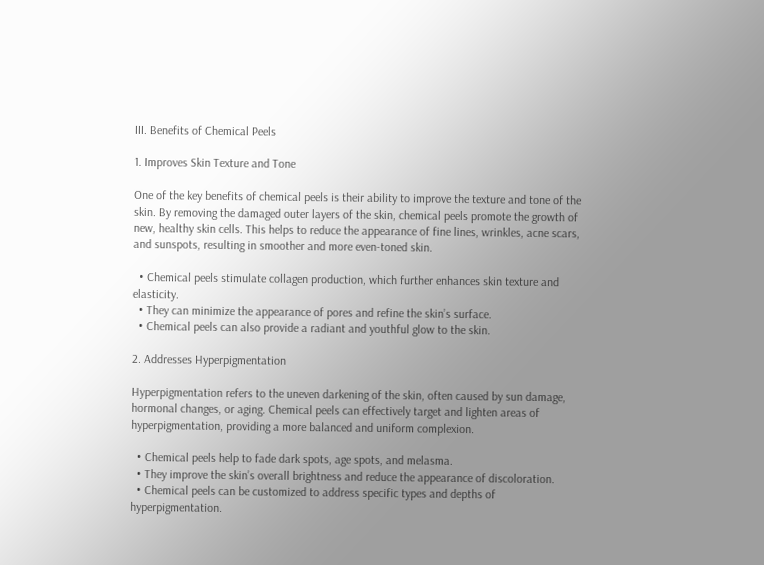III. Benefits of Chemical Peels

1. Improves Skin Texture and Tone

One of the key benefits of chemical peels is their ability to improve the texture and tone of the skin. By removing the damaged outer layers of the skin, chemical peels promote the growth of new, healthy skin cells. This helps to reduce the appearance of fine lines, wrinkles, acne scars, and sunspots, resulting in smoother and more even-toned skin.

  • Chemical peels stimulate collagen production, which further enhances skin texture and elasticity.
  • They can minimize the appearance of pores and refine the skin’s surface.
  • Chemical peels can also provide a radiant and youthful glow to the skin.

2. Addresses Hyperpigmentation

Hyperpigmentation refers to the uneven darkening of the skin, often caused by sun damage, hormonal changes, or aging. Chemical peels can effectively target and lighten areas of hyperpigmentation, providing a more balanced and uniform complexion.

  • Chemical peels help to fade dark spots, age spots, and melasma.
  • They improve the skin’s overall brightness and reduce the appearance of discoloration.
  • Chemical peels can be customized to address specific types and depths of hyperpigmentation.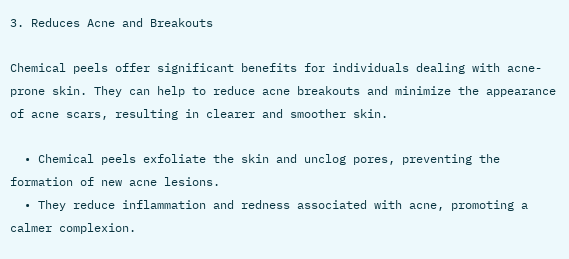3. Reduces Acne and Breakouts

Chemical peels offer significant benefits for individuals dealing with acne-prone skin. They can help to reduce acne breakouts and minimize the appearance of acne scars, resulting in clearer and smoother skin.

  • Chemical peels exfoliate the skin and unclog pores, preventing the formation of new acne lesions.
  • They reduce inflammation and redness associated with acne, promoting a calmer complexion.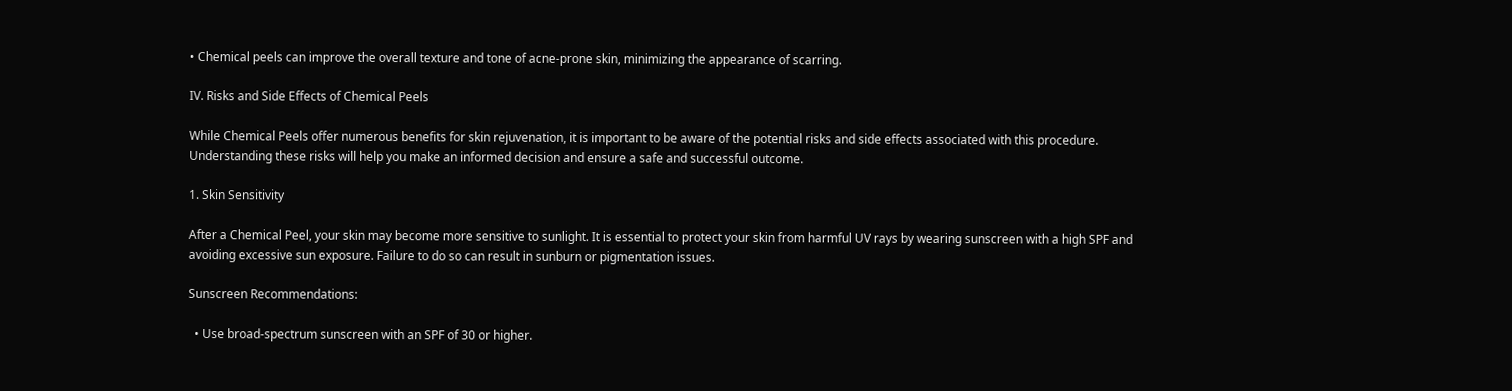• Chemical peels can improve the overall texture and tone of acne-prone skin, minimizing the appearance of scarring.

IV. Risks and Side Effects of Chemical Peels

While Chemical Peels offer numerous benefits for skin rejuvenation, it is important to be aware of the potential risks and side effects associated with this procedure. Understanding these risks will help you make an informed decision and ensure a safe and successful outcome.

1. Skin Sensitivity

After a Chemical Peel, your skin may become more sensitive to sunlight. It is essential to protect your skin from harmful UV rays by wearing sunscreen with a high SPF and avoiding excessive sun exposure. Failure to do so can result in sunburn or pigmentation issues.

Sunscreen Recommendations:

  • Use broad-spectrum sunscreen with an SPF of 30 or higher.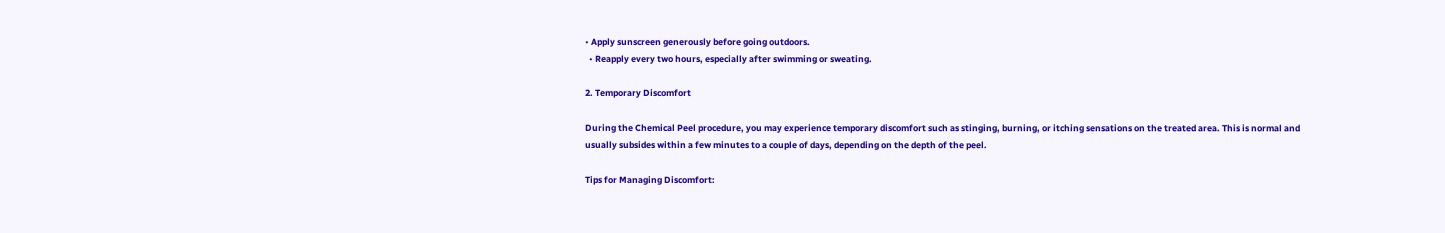• Apply sunscreen generously before going outdoors.
  • Reapply every two hours, especially after swimming or sweating.

2. Temporary Discomfort

During the Chemical Peel procedure, you may experience temporary discomfort such as stinging, burning, or itching sensations on the treated area. This is normal and usually subsides within a few minutes to a couple of days, depending on the depth of the peel.

Tips for Managing Discomfort: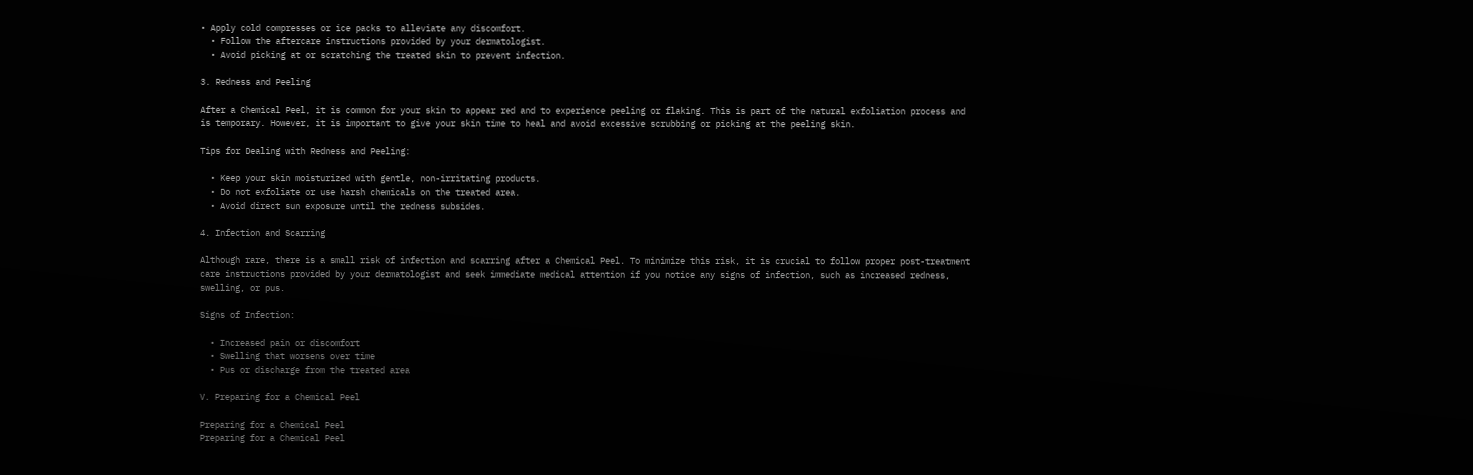• Apply cold compresses or ice packs to alleviate any discomfort.
  • Follow the aftercare instructions provided by your dermatologist.
  • Avoid picking at or scratching the treated skin to prevent infection.

3. Redness and Peeling

After a Chemical Peel, it is common for your skin to appear red and to experience peeling or flaking. This is part of the natural exfoliation process and is temporary. However, it is important to give your skin time to heal and avoid excessive scrubbing or picking at the peeling skin.

Tips for Dealing with Redness and Peeling:

  • Keep your skin moisturized with gentle, non-irritating products.
  • Do not exfoliate or use harsh chemicals on the treated area.
  • Avoid direct sun exposure until the redness subsides.

4. Infection and Scarring

Although rare, there is a small risk of infection and scarring after a Chemical Peel. To minimize this risk, it is crucial to follow proper post-treatment care instructions provided by your dermatologist and seek immediate medical attention if you notice any signs of infection, such as increased redness, swelling, or pus.

Signs of Infection:

  • Increased pain or discomfort
  • Swelling that worsens over time
  • Pus or discharge from the treated area

V. Preparing for a Chemical Peel

Preparing for a Chemical Peel
Preparing for a Chemical Peel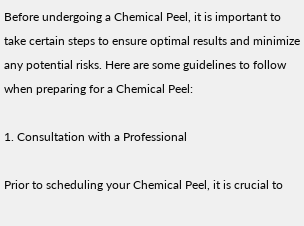Before undergoing a Chemical Peel, it is important to take certain steps to ensure optimal results and minimize any potential risks. Here are some guidelines to follow when preparing for a Chemical Peel:

1. Consultation with a Professional

Prior to scheduling your Chemical Peel, it is crucial to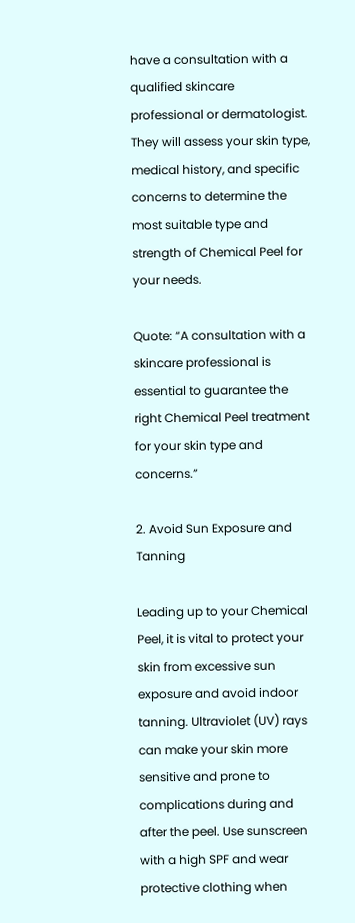have a consultation with a qualified skincare professional or dermatologist. They will assess your skin type, medical history, and specific concerns to determine the most suitable type and strength of Chemical Peel for your needs.

Quote: “A consultation with a skincare professional is essential to guarantee the right Chemical Peel treatment for your skin type and concerns.”

2. Avoid Sun Exposure and Tanning

Leading up to your Chemical Peel, it is vital to protect your skin from excessive sun exposure and avoid indoor tanning. Ultraviolet (UV) rays can make your skin more sensitive and prone to complications during and after the peel. Use sunscreen with a high SPF and wear protective clothing when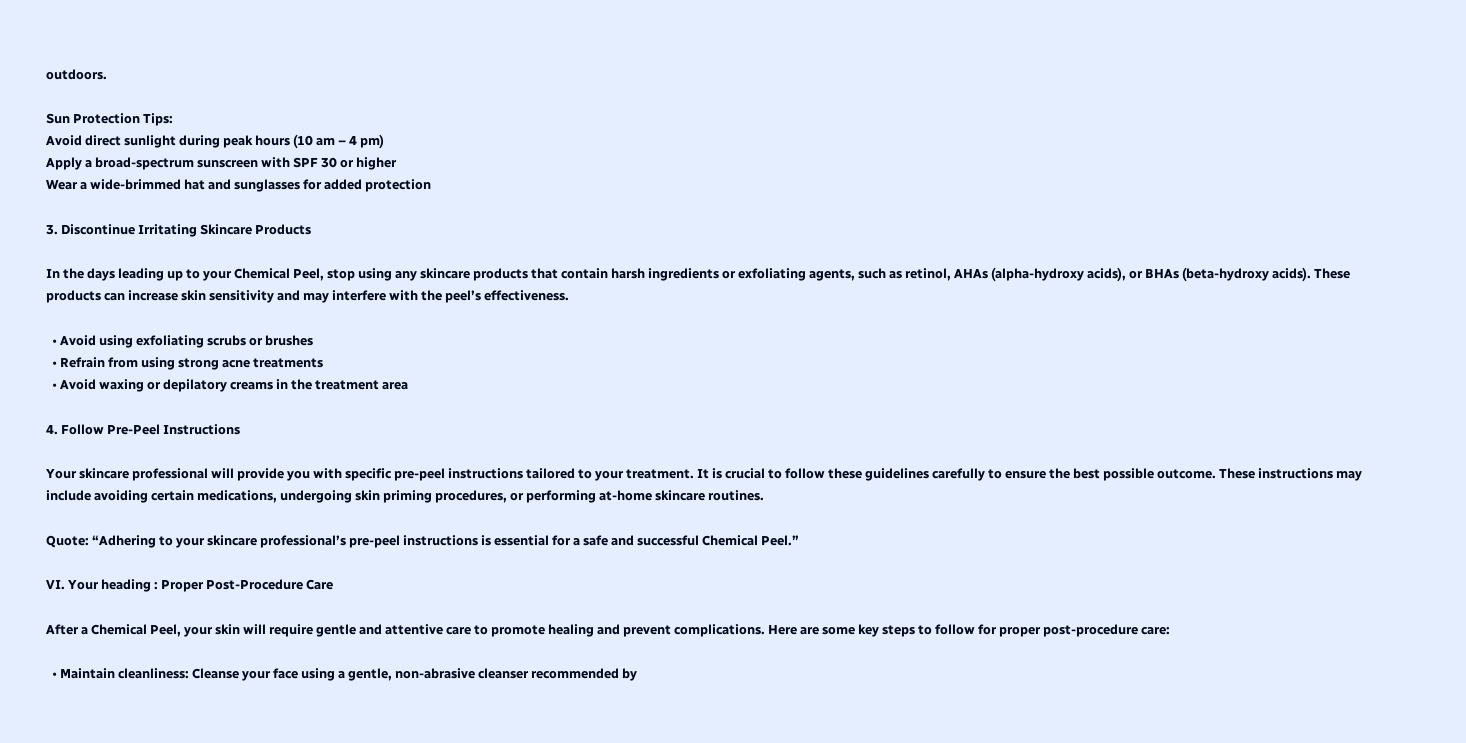outdoors.

Sun Protection Tips:
Avoid direct sunlight during peak hours (10 am – 4 pm)
Apply a broad-spectrum sunscreen with SPF 30 or higher
Wear a wide-brimmed hat and sunglasses for added protection

3. Discontinue Irritating Skincare Products

In the days leading up to your Chemical Peel, stop using any skincare products that contain harsh ingredients or exfoliating agents, such as retinol, AHAs (alpha-hydroxy acids), or BHAs (beta-hydroxy acids). These products can increase skin sensitivity and may interfere with the peel’s effectiveness.

  • Avoid using exfoliating scrubs or brushes
  • Refrain from using strong acne treatments
  • Avoid waxing or depilatory creams in the treatment area

4. Follow Pre-Peel Instructions

Your skincare professional will provide you with specific pre-peel instructions tailored to your treatment. It is crucial to follow these guidelines carefully to ensure the best possible outcome. These instructions may include avoiding certain medications, undergoing skin priming procedures, or performing at-home skincare routines.

Quote: “Adhering to your skincare professional’s pre-peel instructions is essential for a safe and successful Chemical Peel.”

VI. Your heading : Proper Post-Procedure Care

After a Chemical Peel, your skin will require gentle and attentive care to promote healing and prevent complications. Here are some key steps to follow for proper post-procedure care:

  • Maintain cleanliness: Cleanse your face using a gentle, non-abrasive cleanser recommended by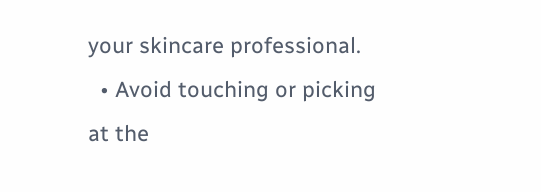your skincare professional.
  • Avoid touching or picking at the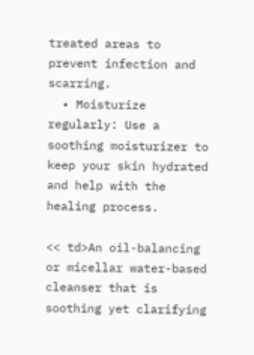treated areas to prevent infection and scarring.
  • Moisturize regularly: Use a soothing moisturizer to keep your skin hydrated and help with the healing process.

<< td>An oil-balancing or micellar water-based cleanser that is soothing yet clarifying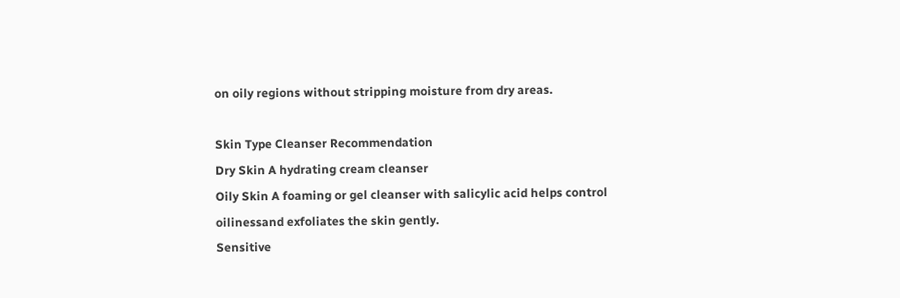on oily regions without stripping moisture from dry areas.

Skin Type Cleanser Recommendation
Dry Skin A hydrating cream cleanser
Oily Skin A foaming or gel cleanser with salicylic acid helps control oilinessand exfoliates the skin gently.
Sensitive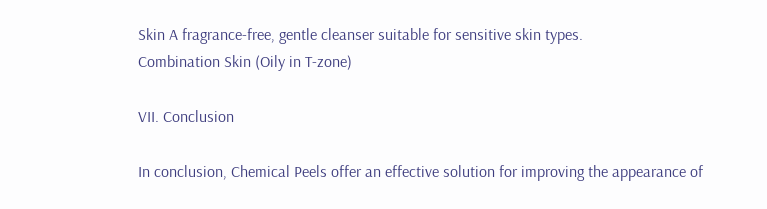Skin A fragrance-free, gentle cleanser suitable for sensitive skin types.
Combination Skin (Oily in T-zone)

VII. Conclusion

In conclusion, Chemical Peels offer an effective solution for improving the appearance of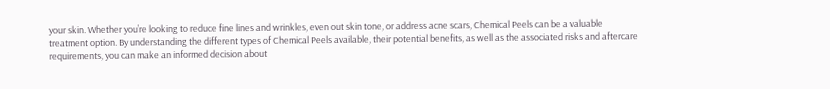your skin. Whether you’re looking to reduce fine lines and wrinkles, even out skin tone, or address acne scars, Chemical Peels can be a valuable treatment option. By understanding the different types of Chemical Peels available, their potential benefits, as well as the associated risks and aftercare requirements, you can make an informed decision about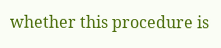whether this procedure is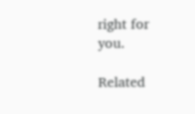right for you.

Related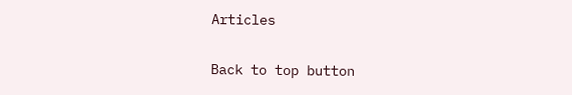Articles

Back to top button